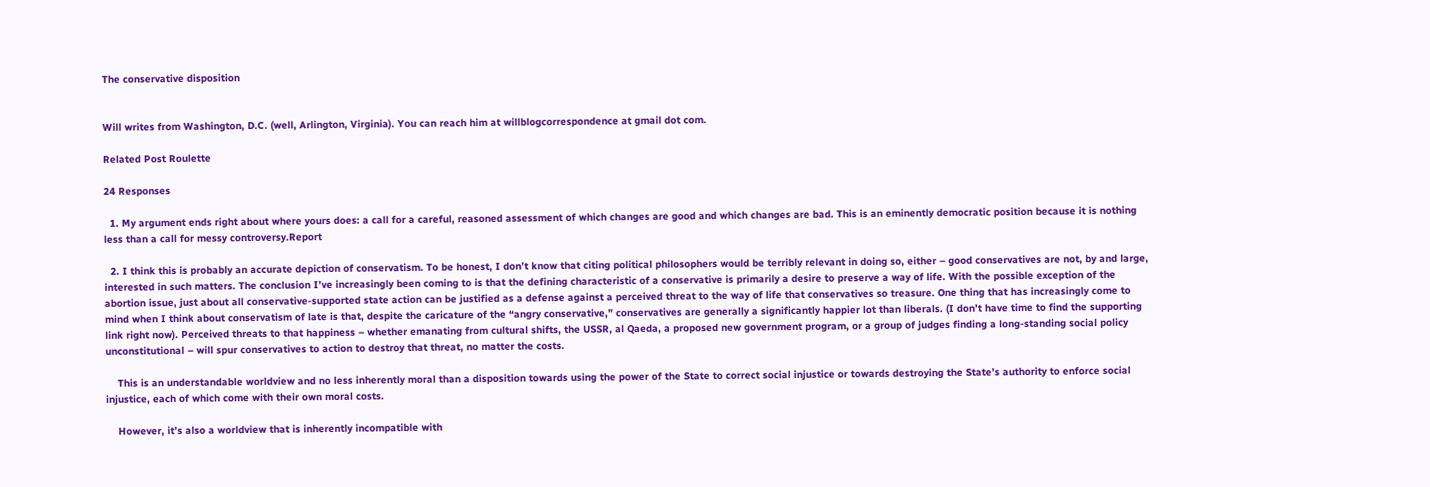The conservative disposition


Will writes from Washington, D.C. (well, Arlington, Virginia). You can reach him at willblogcorrespondence at gmail dot com.

Related Post Roulette

24 Responses

  1. My argument ends right about where yours does: a call for a careful, reasoned assessment of which changes are good and which changes are bad. This is an eminently democratic position because it is nothing less than a call for messy controversy.Report

  2. I think this is probably an accurate depiction of conservatism. To be honest, I don’t know that citing political philosophers would be terribly relevant in doing so, either – good conservatives are not, by and large, interested in such matters. The conclusion I’ve increasingly been coming to is that the defining characteristic of a conservative is primarily a desire to preserve a way of life. With the possible exception of the abortion issue, just about all conservative-supported state action can be justified as a defense against a perceived threat to the way of life that conservatives so treasure. One thing that has increasingly come to mind when I think about conservatism of late is that, despite the caricature of the “angry conservative,” conservatives are generally a significantly happier lot than liberals. (I don’t have time to find the supporting link right now). Perceived threats to that happiness – whether emanating from cultural shifts, the USSR, al Qaeda, a proposed new government program, or a group of judges finding a long-standing social policy unconstitutional – will spur conservatives to action to destroy that threat, no matter the costs.

    This is an understandable worldview and no less inherently moral than a disposition towards using the power of the State to correct social injustice or towards destroying the State’s authority to enforce social injustice, each of which come with their own moral costs.

    However, it’s also a worldview that is inherently incompatible with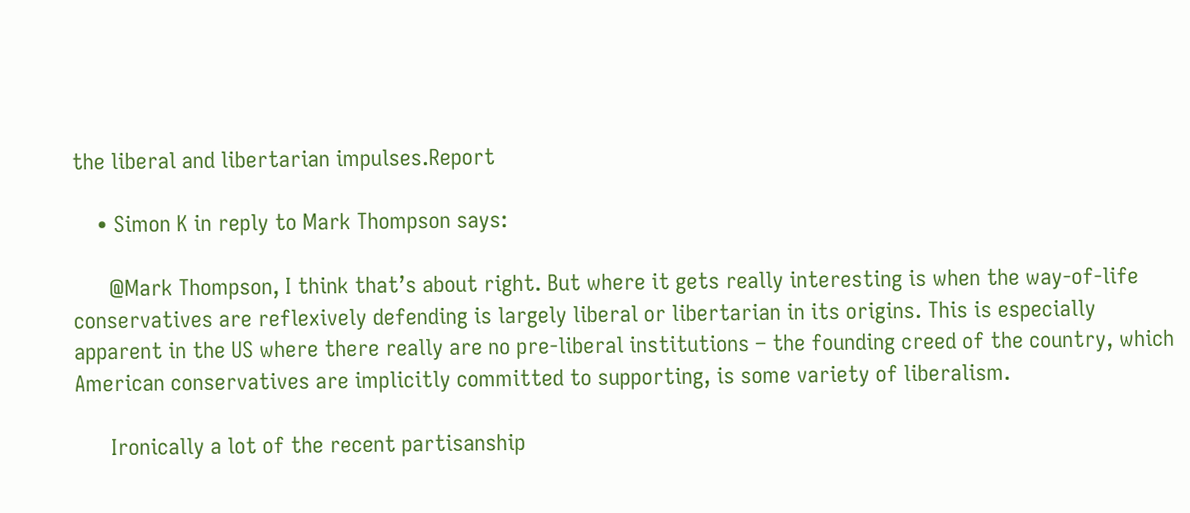the liberal and libertarian impulses.Report

    • Simon K in reply to Mark Thompson says:

      @Mark Thompson, I think that’s about right. But where it gets really interesting is when the way-of-life conservatives are reflexively defending is largely liberal or libertarian in its origins. This is especially apparent in the US where there really are no pre-liberal institutions – the founding creed of the country, which American conservatives are implicitly committed to supporting, is some variety of liberalism.

      Ironically a lot of the recent partisanship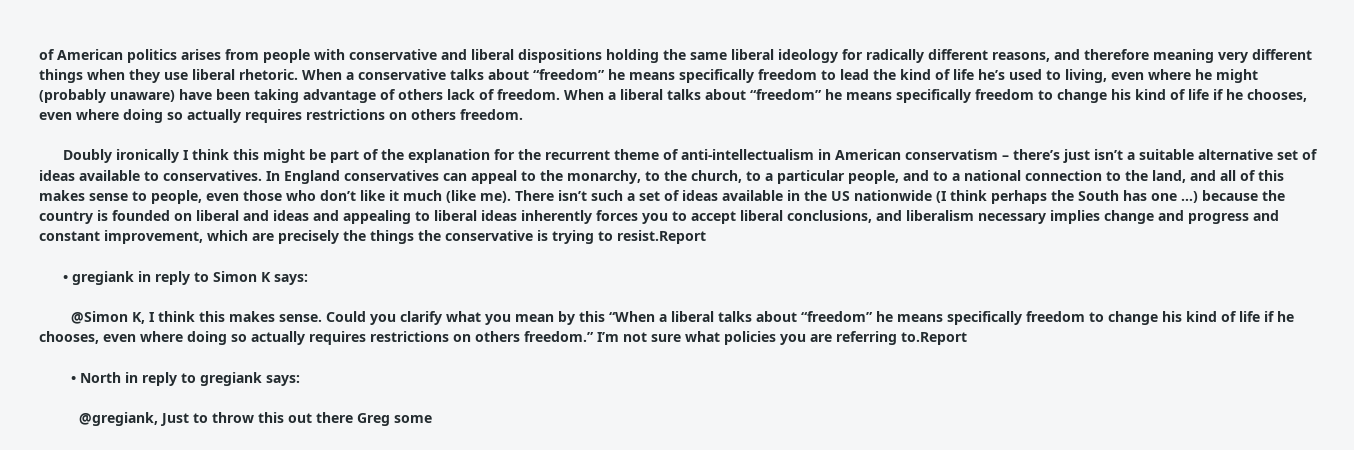of American politics arises from people with conservative and liberal dispositions holding the same liberal ideology for radically different reasons, and therefore meaning very different things when they use liberal rhetoric. When a conservative talks about “freedom” he means specifically freedom to lead the kind of life he’s used to living, even where he might (probably unaware) have been taking advantage of others lack of freedom. When a liberal talks about “freedom” he means specifically freedom to change his kind of life if he chooses, even where doing so actually requires restrictions on others freedom.

      Doubly ironically I think this might be part of the explanation for the recurrent theme of anti-intellectualism in American conservatism – there’s just isn’t a suitable alternative set of ideas available to conservatives. In England conservatives can appeal to the monarchy, to the church, to a particular people, and to a national connection to the land, and all of this makes sense to people, even those who don’t like it much (like me). There isn’t such a set of ideas available in the US nationwide (I think perhaps the South has one …) because the country is founded on liberal and ideas and appealing to liberal ideas inherently forces you to accept liberal conclusions, and liberalism necessary implies change and progress and constant improvement, which are precisely the things the conservative is trying to resist.Report

      • gregiank in reply to Simon K says:

        @Simon K, I think this makes sense. Could you clarify what you mean by this “When a liberal talks about “freedom” he means specifically freedom to change his kind of life if he chooses, even where doing so actually requires restrictions on others freedom.” I’m not sure what policies you are referring to.Report

        • North in reply to gregiank says:

          @gregiank, Just to throw this out there Greg some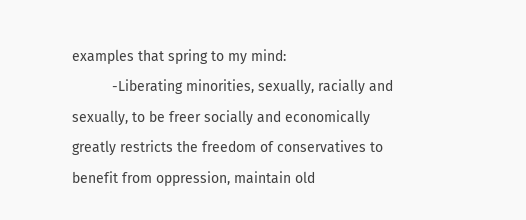examples that spring to my mind:
          -Liberating minorities, sexually, racially and sexually, to be freer socially and economically greatly restricts the freedom of conservatives to benefit from oppression, maintain old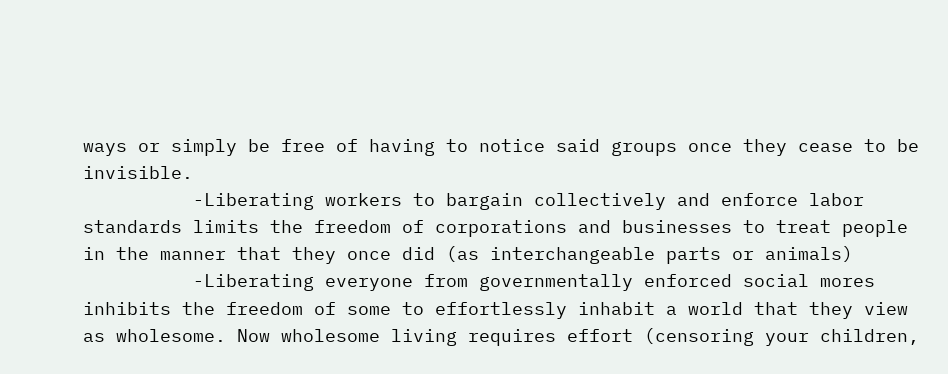ways or simply be free of having to notice said groups once they cease to be invisible.
          -Liberating workers to bargain collectively and enforce labor standards limits the freedom of corporations and businesses to treat people in the manner that they once did (as interchangeable parts or animals)
          -Liberating everyone from governmentally enforced social mores inhibits the freedom of some to effortlessly inhabit a world that they view as wholesome. Now wholesome living requires effort (censoring your children,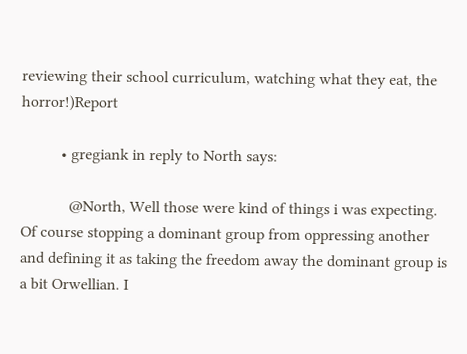reviewing their school curriculum, watching what they eat, the horror!)Report

          • gregiank in reply to North says:

            @North, Well those were kind of things i was expecting. Of course stopping a dominant group from oppressing another and defining it as taking the freedom away the dominant group is a bit Orwellian. I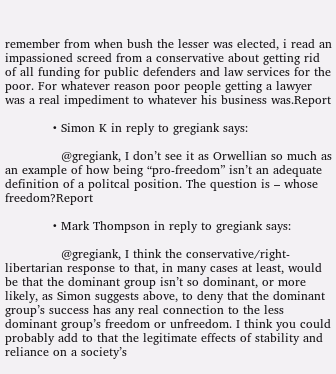remember from when bush the lesser was elected, i read an impassioned screed from a conservative about getting rid of all funding for public defenders and law services for the poor. For whatever reason poor people getting a lawyer was a real impediment to whatever his business was.Report

            • Simon K in reply to gregiank says:

              @gregiank, I don’t see it as Orwellian so much as an example of how being “pro-freedom” isn’t an adequate definition of a politcal position. The question is – whose freedom?Report

            • Mark Thompson in reply to gregiank says:

              @gregiank, I think the conservative/right-libertarian response to that, in many cases at least, would be that the dominant group isn’t so dominant, or more likely, as Simon suggests above, to deny that the dominant group’s success has any real connection to the less dominant group’s freedom or unfreedom. I think you could probably add to that the legitimate effects of stability and reliance on a society’s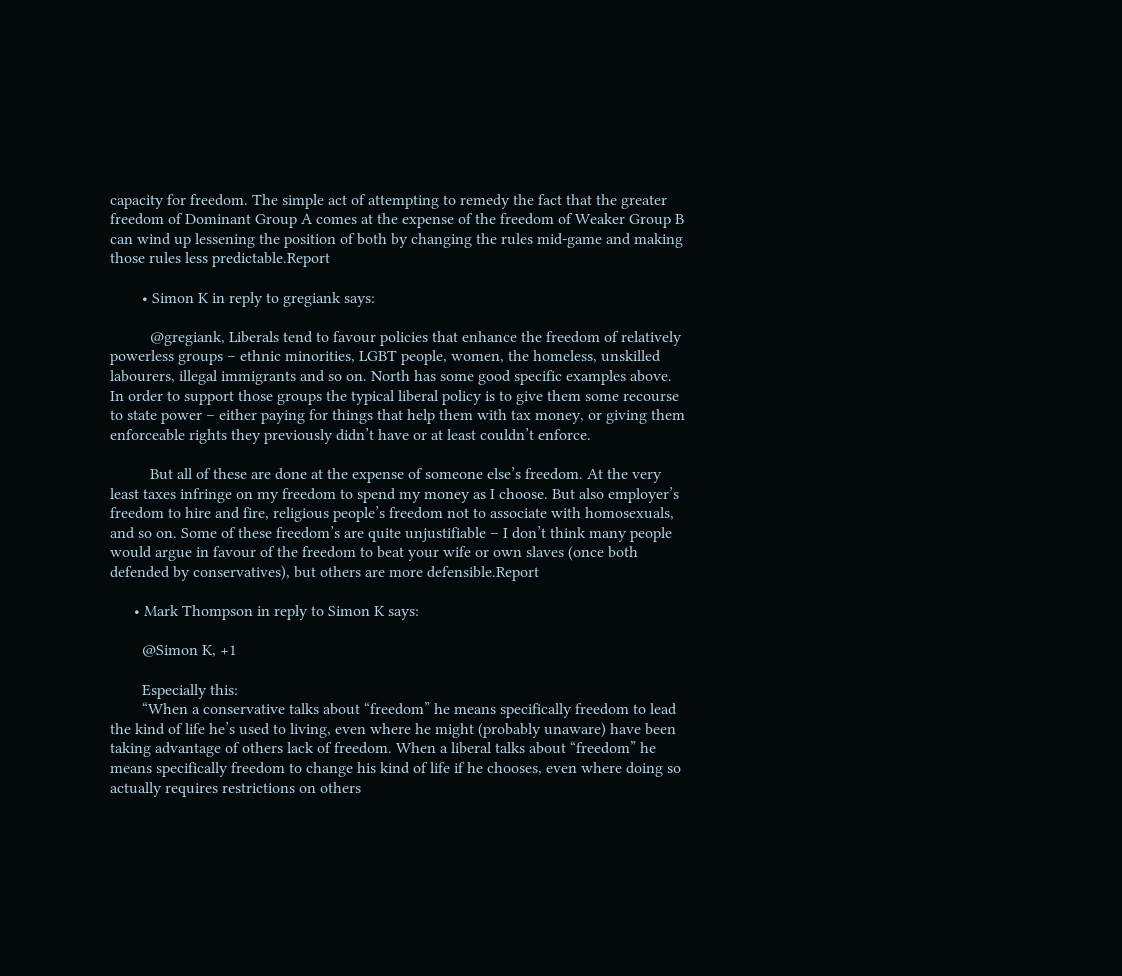capacity for freedom. The simple act of attempting to remedy the fact that the greater freedom of Dominant Group A comes at the expense of the freedom of Weaker Group B can wind up lessening the position of both by changing the rules mid-game and making those rules less predictable.Report

        • Simon K in reply to gregiank says:

          @gregiank, Liberals tend to favour policies that enhance the freedom of relatively powerless groups – ethnic minorities, LGBT people, women, the homeless, unskilled labourers, illegal immigrants and so on. North has some good specific examples above. In order to support those groups the typical liberal policy is to give them some recourse to state power – either paying for things that help them with tax money, or giving them enforceable rights they previously didn’t have or at least couldn’t enforce.

          But all of these are done at the expense of someone else’s freedom. At the very least taxes infringe on my freedom to spend my money as I choose. But also employer’s freedom to hire and fire, religious people’s freedom not to associate with homosexuals, and so on. Some of these freedom’s are quite unjustifiable – I don’t think many people would argue in favour of the freedom to beat your wife or own slaves (once both defended by conservatives), but others are more defensible.Report

      • Mark Thompson in reply to Simon K says:

        @Simon K, +1

        Especially this:
        “When a conservative talks about “freedom” he means specifically freedom to lead the kind of life he’s used to living, even where he might (probably unaware) have been taking advantage of others lack of freedom. When a liberal talks about “freedom” he means specifically freedom to change his kind of life if he chooses, even where doing so actually requires restrictions on others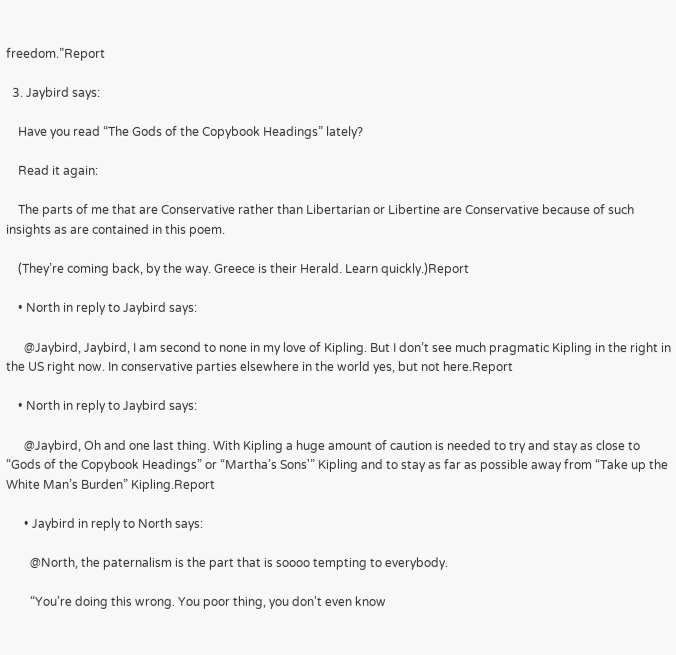freedom.”Report

  3. Jaybird says:

    Have you read “The Gods of the Copybook Headings” lately?

    Read it again:

    The parts of me that are Conservative rather than Libertarian or Libertine are Conservative because of such insights as are contained in this poem.

    (They’re coming back, by the way. Greece is their Herald. Learn quickly.)Report

    • North in reply to Jaybird says:

      @Jaybird, Jaybird, I am second to none in my love of Kipling. But I don’t see much pragmatic Kipling in the right in the US right now. In conservative parties elsewhere in the world yes, but not here.Report

    • North in reply to Jaybird says:

      @Jaybird, Oh and one last thing. With Kipling a huge amount of caution is needed to try and stay as close to “Gods of the Copybook Headings” or “Martha’s Sons'” Kipling and to stay as far as possible away from “Take up the White Man’s Burden” Kipling.Report

      • Jaybird in reply to North says:

        @North, the paternalism is the part that is soooo tempting to everybody.

        “You’re doing this wrong. You poor thing, you don’t even know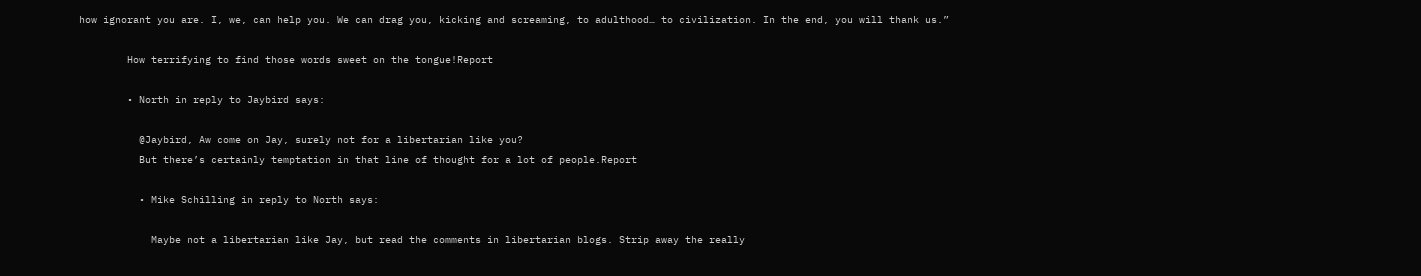how ignorant you are. I, we, can help you. We can drag you, kicking and screaming, to adulthood… to civilization. In the end, you will thank us.”

        How terrifying to find those words sweet on the tongue!Report

        • North in reply to Jaybird says:

          @Jaybird, Aw come on Jay, surely not for a libertarian like you?
          But there’s certainly temptation in that line of thought for a lot of people.Report

          • Mike Schilling in reply to North says:

            Maybe not a libertarian like Jay, but read the comments in libertarian blogs. Strip away the really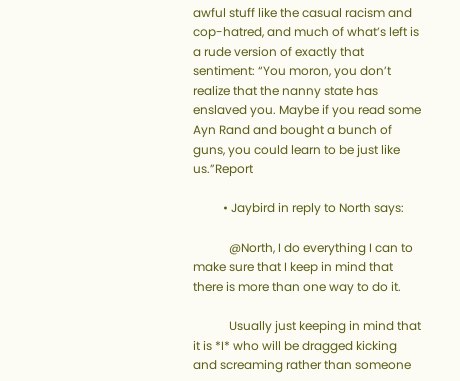awful stuff like the casual racism and cop-hatred, and much of what’s left is a rude version of exactly that sentiment: “You moron, you don’t realize that the nanny state has enslaved you. Maybe if you read some Ayn Rand and bought a bunch of guns, you could learn to be just like us.”Report

          • Jaybird in reply to North says:

            @North, I do everything I can to make sure that I keep in mind that there is more than one way to do it.

            Usually just keeping in mind that it is *I* who will be dragged kicking and screaming rather than someone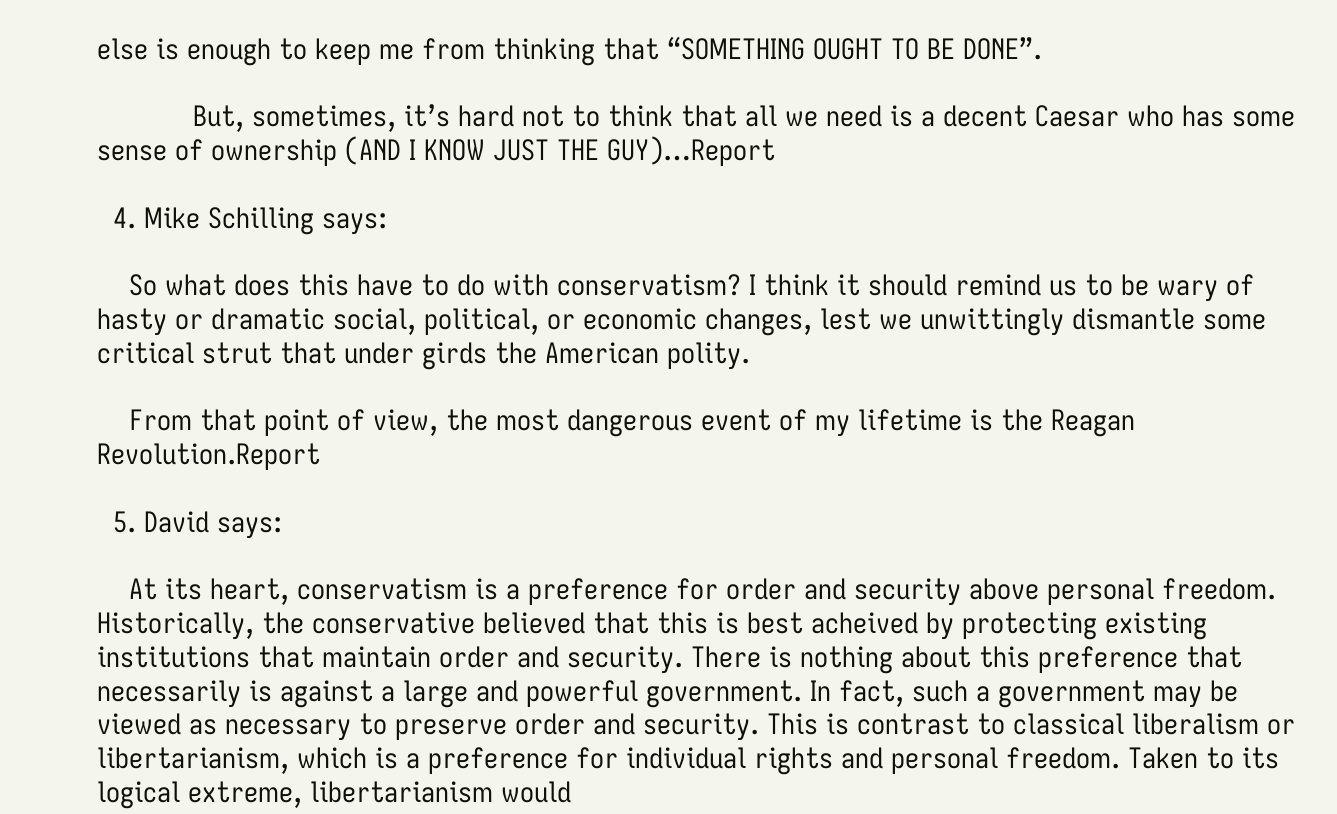else is enough to keep me from thinking that “SOMETHING OUGHT TO BE DONE”.

            But, sometimes, it’s hard not to think that all we need is a decent Caesar who has some sense of ownership (AND I KNOW JUST THE GUY)…Report

  4. Mike Schilling says:

    So what does this have to do with conservatism? I think it should remind us to be wary of hasty or dramatic social, political, or economic changes, lest we unwittingly dismantle some critical strut that under girds the American polity.

    From that point of view, the most dangerous event of my lifetime is the Reagan Revolution.Report

  5. David says:

    At its heart, conservatism is a preference for order and security above personal freedom. Historically, the conservative believed that this is best acheived by protecting existing institutions that maintain order and security. There is nothing about this preference that necessarily is against a large and powerful government. In fact, such a government may be viewed as necessary to preserve order and security. This is contrast to classical liberalism or libertarianism, which is a preference for individual rights and personal freedom. Taken to its logical extreme, libertarianism would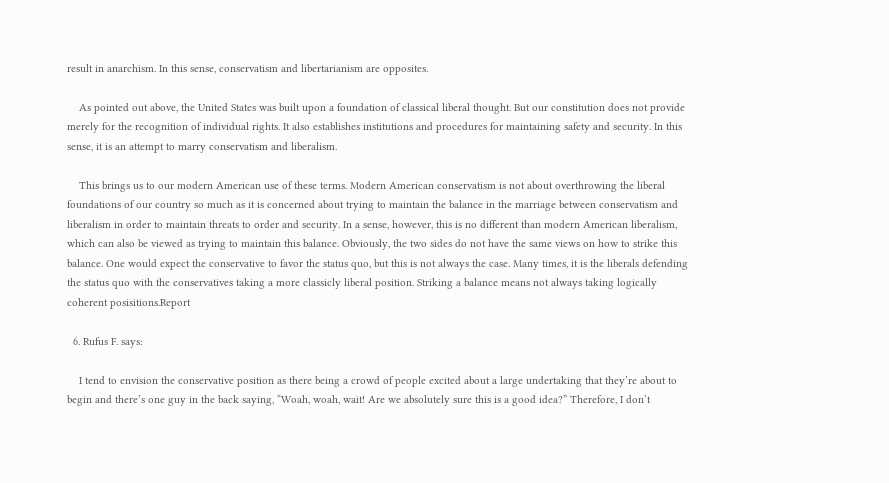result in anarchism. In this sense, conservatism and libertarianism are opposites.

    As pointed out above, the United States was built upon a foundation of classical liberal thought. But our constitution does not provide merely for the recognition of individual rights. It also establishes institutions and procedures for maintaining safety and security. In this sense, it is an attempt to marry conservatism and liberalism.

    This brings us to our modern American use of these terms. Modern American conservatism is not about overthrowing the liberal foundations of our country so much as it is concerned about trying to maintain the balance in the marriage between conservatism and liberalism in order to maintain threats to order and security. In a sense, however, this is no different than modern American liberalism, which can also be viewed as trying to maintain this balance. Obviously, the two sides do not have the same views on how to strike this balance. One would expect the conservative to favor the status quo, but this is not always the case. Many times, it is the liberals defending the status quo with the conservatives taking a more classicly liberal position. Striking a balance means not always taking logically coherent posisitions.Report

  6. Rufus F. says:

    I tend to envision the conservative position as there being a crowd of people excited about a large undertaking that they’re about to begin and there’s one guy in the back saying, “Woah, woah, wait! Are we absolutely sure this is a good idea?” Therefore, I don’t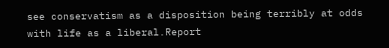see conservatism as a disposition being terribly at odds with life as a liberal.Report